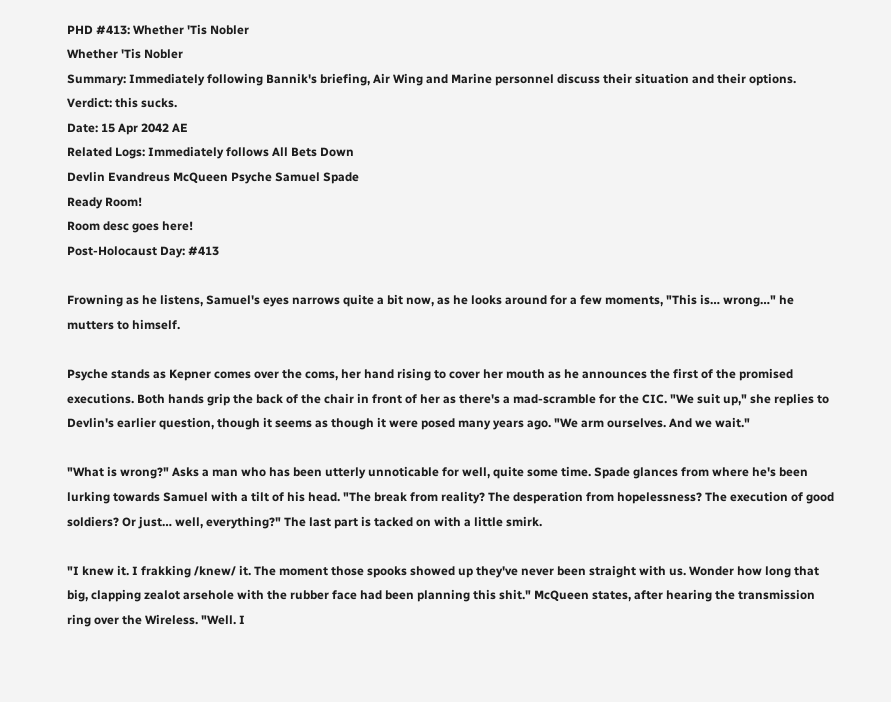PHD #413: Whether 'Tis Nobler
Whether 'Tis Nobler
Summary: Immediately following Bannik's briefing, Air Wing and Marine personnel discuss their situation and their options. Verdict: this sucks.
Date: 15 Apr 2042 AE
Related Logs: Immediately follows All Bets Down
Devlin Evandreus McQueen Psyche Samuel Spade
Ready Room!
Room desc goes here!
Post-Holocaust Day: #413

Frowning as he listens, Samuel's eyes narrows quite a bit now, as he looks around for a few moments, "This is… wrong…" he mutters to himself.

Psyche stands as Kepner comes over the coms, her hand rising to cover her mouth as he announces the first of the promised executions. Both hands grip the back of the chair in front of her as there's a mad-scramble for the CIC. "We suit up," she replies to Devlin's earlier question, though it seems as though it were posed many years ago. "We arm ourselves. And we wait."

"What is wrong?" Asks a man who has been utterly unnoticable for well, quite some time. Spade glances from where he's been lurking towards Samuel with a tilt of his head. "The break from reality? The desperation from hopelessness? The execution of good soldiers? Or just… well, everything?" The last part is tacked on with a little smirk.

"I knew it. I frakking /knew/ it. The moment those spooks showed up they've never been straight with us. Wonder how long that big, clapping zealot arsehole with the rubber face had been planning this shit." McQueen states, after hearing the transmission ring over the Wireless. "Well. I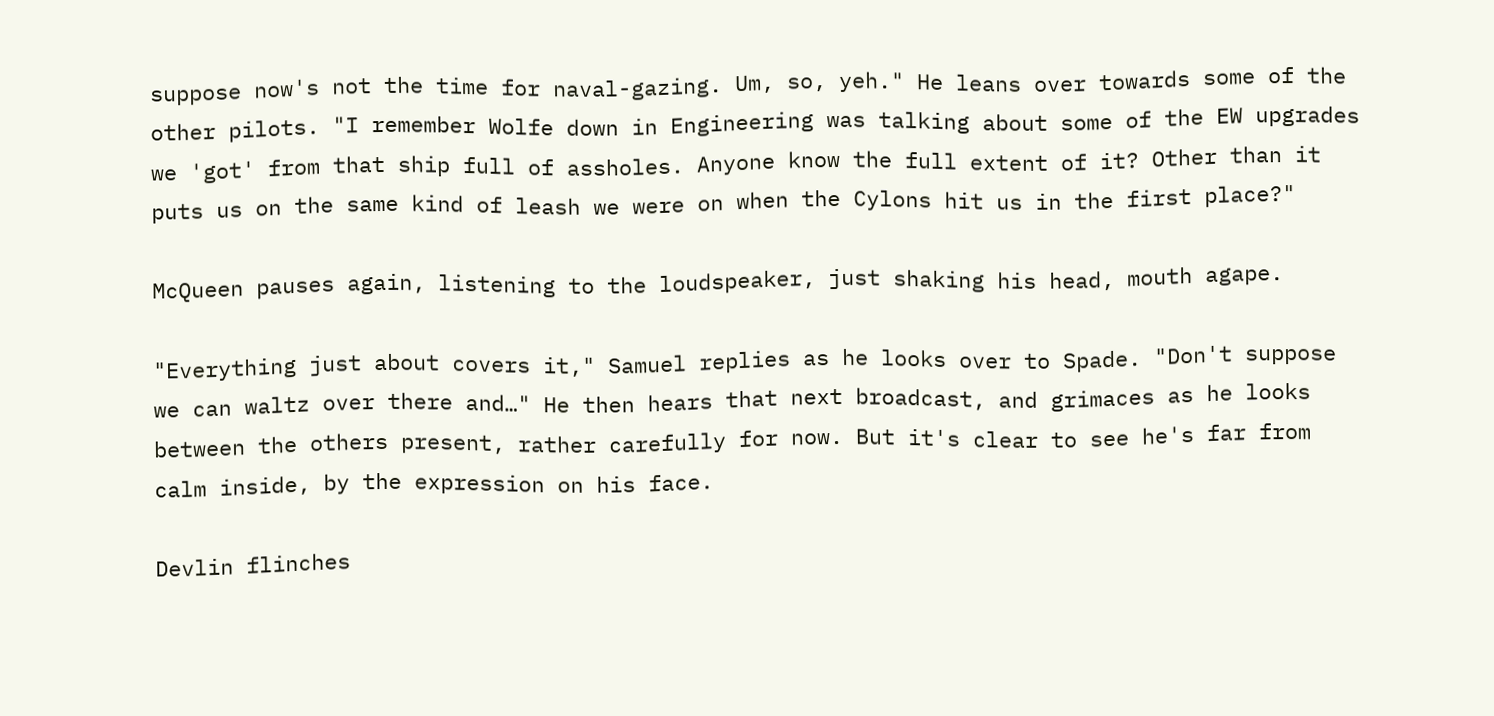suppose now's not the time for naval-gazing. Um, so, yeh." He leans over towards some of the other pilots. "I remember Wolfe down in Engineering was talking about some of the EW upgrades we 'got' from that ship full of assholes. Anyone know the full extent of it? Other than it puts us on the same kind of leash we were on when the Cylons hit us in the first place?"

McQueen pauses again, listening to the loudspeaker, just shaking his head, mouth agape.

"Everything just about covers it," Samuel replies as he looks over to Spade. "Don't suppose we can waltz over there and…" He then hears that next broadcast, and grimaces as he looks between the others present, rather carefully for now. But it's clear to see he's far from calm inside, by the expression on his face.

Devlin flinches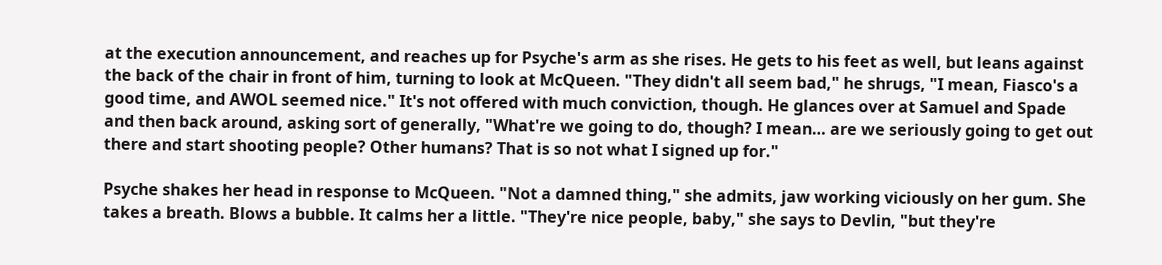at the execution announcement, and reaches up for Psyche's arm as she rises. He gets to his feet as well, but leans against the back of the chair in front of him, turning to look at McQueen. "They didn't all seem bad," he shrugs, "I mean, Fiasco's a good time, and AWOL seemed nice." It's not offered with much conviction, though. He glances over at Samuel and Spade and then back around, asking sort of generally, "What're we going to do, though? I mean… are we seriously going to get out there and start shooting people? Other humans? That is so not what I signed up for."

Psyche shakes her head in response to McQueen. "Not a damned thing," she admits, jaw working viciously on her gum. She takes a breath. Blows a bubble. It calms her a little. "They're nice people, baby," she says to Devlin, "but they're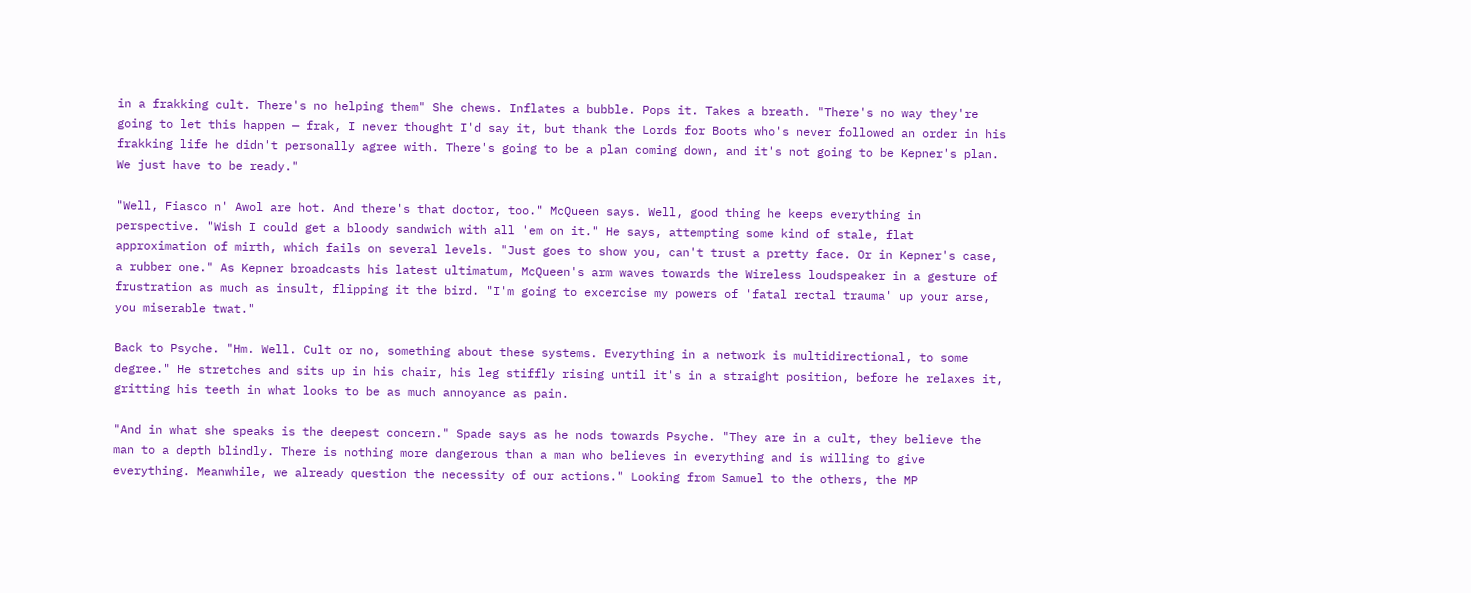in a frakking cult. There's no helping them" She chews. Inflates a bubble. Pops it. Takes a breath. "There's no way they're going to let this happen — frak, I never thought I'd say it, but thank the Lords for Boots who's never followed an order in his frakking life he didn't personally agree with. There's going to be a plan coming down, and it's not going to be Kepner's plan. We just have to be ready."

"Well, Fiasco n' Awol are hot. And there's that doctor, too." McQueen says. Well, good thing he keeps everything in perspective. "Wish I could get a bloody sandwich with all 'em on it." He says, attempting some kind of stale, flat approximation of mirth, which fails on several levels. "Just goes to show you, can't trust a pretty face. Or in Kepner's case, a rubber one." As Kepner broadcasts his latest ultimatum, McQueen's arm waves towards the Wireless loudspeaker in a gesture of frustration as much as insult, flipping it the bird. "I'm going to excercise my powers of 'fatal rectal trauma' up your arse, you miserable twat."

Back to Psyche. "Hm. Well. Cult or no, something about these systems. Everything in a network is multidirectional, to some degree." He stretches and sits up in his chair, his leg stiffly rising until it's in a straight position, before he relaxes it, gritting his teeth in what looks to be as much annoyance as pain.

"And in what she speaks is the deepest concern." Spade says as he nods towards Psyche. "They are in a cult, they believe the man to a depth blindly. There is nothing more dangerous than a man who believes in everything and is willing to give everything. Meanwhile, we already question the necessity of our actions." Looking from Samuel to the others, the MP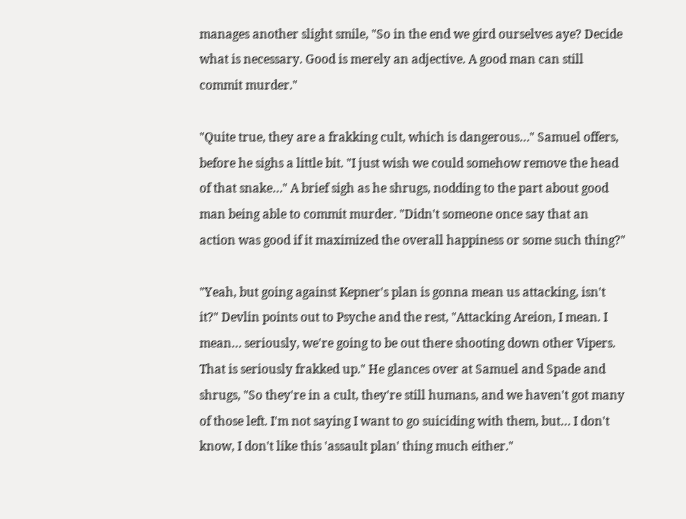manages another slight smile, "So in the end we gird ourselves aye? Decide what is necessary. Good is merely an adjective. A good man can still commit murder."

"Quite true, they are a frakking cult, which is dangerous…" Samuel offers, before he sighs a little bit. "I just wish we could somehow remove the head of that snake…" A brief sigh as he shrugs, nodding to the part about good man being able to commit murder. "Didn't someone once say that an action was good if it maximized the overall happiness or some such thing?"

"Yeah, but going against Kepner's plan is gonna mean us attacking, isn't it?" Devlin points out to Psyche and the rest, "Attacking Areion, I mean. I mean… seriously, we're going to be out there shooting down other Vipers. That is seriously frakked up." He glances over at Samuel and Spade and shrugs, "So they're in a cult, they're still humans, and we haven't got many of those left. I'm not saying I want to go suiciding with them, but… I don't know, I don't like this 'assault plan' thing much either."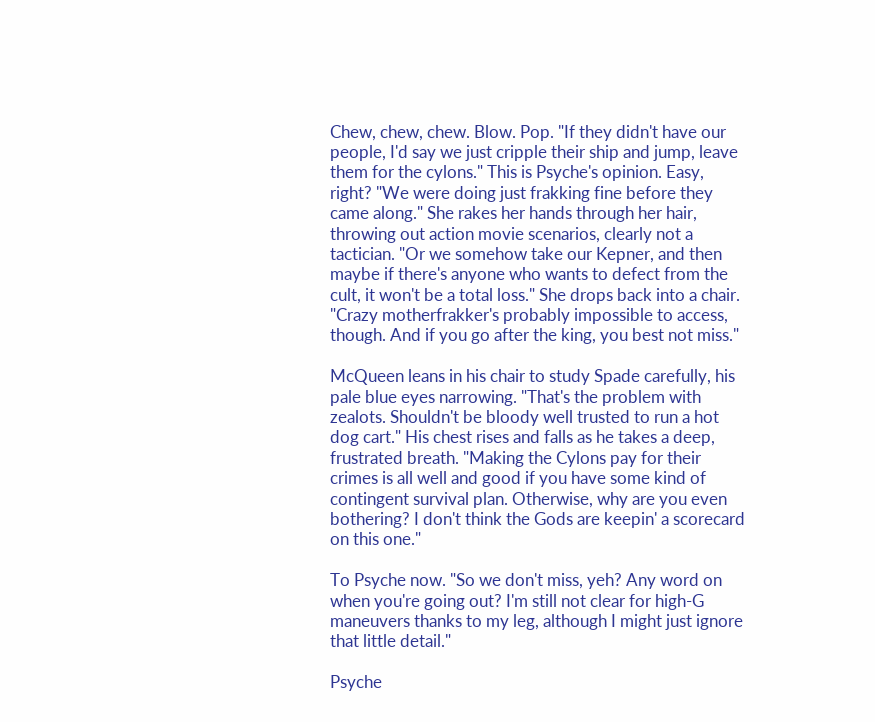Chew, chew, chew. Blow. Pop. "If they didn't have our people, I'd say we just cripple their ship and jump, leave them for the cylons." This is Psyche's opinion. Easy, right? "We were doing just frakking fine before they came along." She rakes her hands through her hair, throwing out action movie scenarios, clearly not a tactician. "Or we somehow take our Kepner, and then maybe if there's anyone who wants to defect from the cult, it won't be a total loss." She drops back into a chair. "Crazy motherfrakker's probably impossible to access, though. And if you go after the king, you best not miss."

McQueen leans in his chair to study Spade carefully, his pale blue eyes narrowing. "That's the problem with zealots. Shouldn't be bloody well trusted to run a hot dog cart." His chest rises and falls as he takes a deep, frustrated breath. "Making the Cylons pay for their crimes is all well and good if you have some kind of contingent survival plan. Otherwise, why are you even bothering? I don't think the Gods are keepin' a scorecard on this one."

To Psyche now. "So we don't miss, yeh? Any word on when you're going out? I'm still not clear for high-G maneuvers thanks to my leg, although I might just ignore that little detail."

Psyche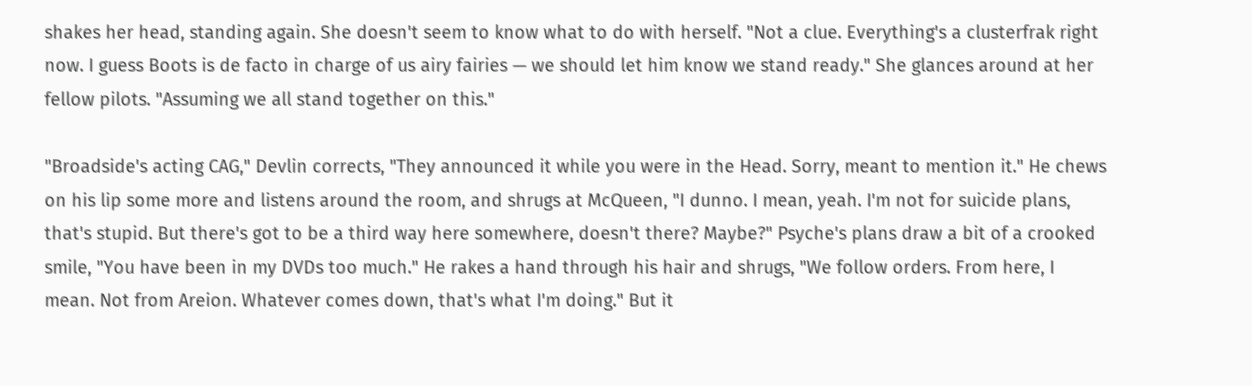shakes her head, standing again. She doesn't seem to know what to do with herself. "Not a clue. Everything's a clusterfrak right now. I guess Boots is de facto in charge of us airy fairies — we should let him know we stand ready." She glances around at her fellow pilots. "Assuming we all stand together on this."

"Broadside's acting CAG," Devlin corrects, "They announced it while you were in the Head. Sorry, meant to mention it." He chews on his lip some more and listens around the room, and shrugs at McQueen, "I dunno. I mean, yeah. I'm not for suicide plans, that's stupid. But there's got to be a third way here somewhere, doesn't there? Maybe?" Psyche's plans draw a bit of a crooked smile, "You have been in my DVDs too much." He rakes a hand through his hair and shrugs, "We follow orders. From here, I mean. Not from Areion. Whatever comes down, that's what I'm doing." But it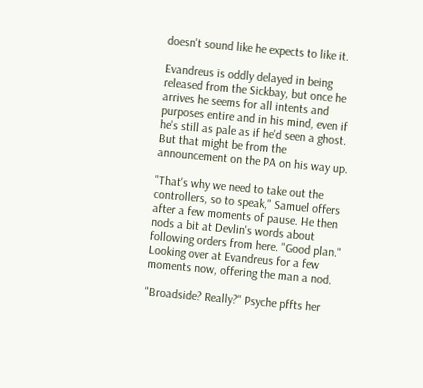doesn't sound like he expects to like it.

Evandreus is oddly delayed in being released from the Sickbay, but once he arrives he seems for all intents and purposes entire and in his mind, even if he's still as pale as if he'd seen a ghost. But that might be from the announcement on the PA on his way up.

"That's why we need to take out the controllers, so to speak," Samuel offers after a few moments of pause. He then nods a bit at Devlin's words about following orders from here. "Good plan." Looking over at Evandreus for a few moments now, offering the man a nod.

"Broadside? Really?" Psyche pffts her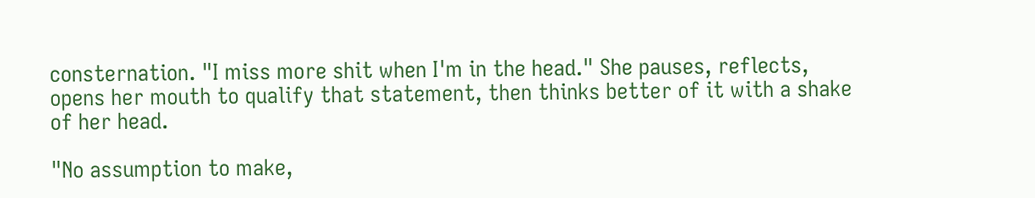consternation. "I miss more shit when I'm in the head." She pauses, reflects, opens her mouth to qualify that statement, then thinks better of it with a shake of her head.

"No assumption to make,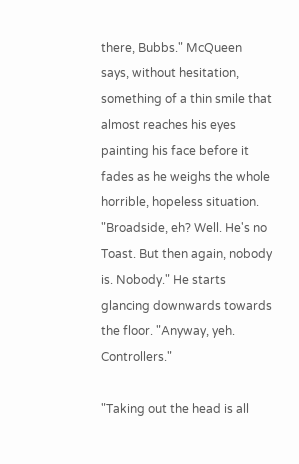there, Bubbs." McQueen says, without hesitation, something of a thin smile that almost reaches his eyes painting his face before it fades as he weighs the whole horrible, hopeless situation. "Broadside, eh? Well. He's no Toast. But then again, nobody is. Nobody." He starts glancing downwards towards the floor. "Anyway, yeh. Controllers."

"Taking out the head is all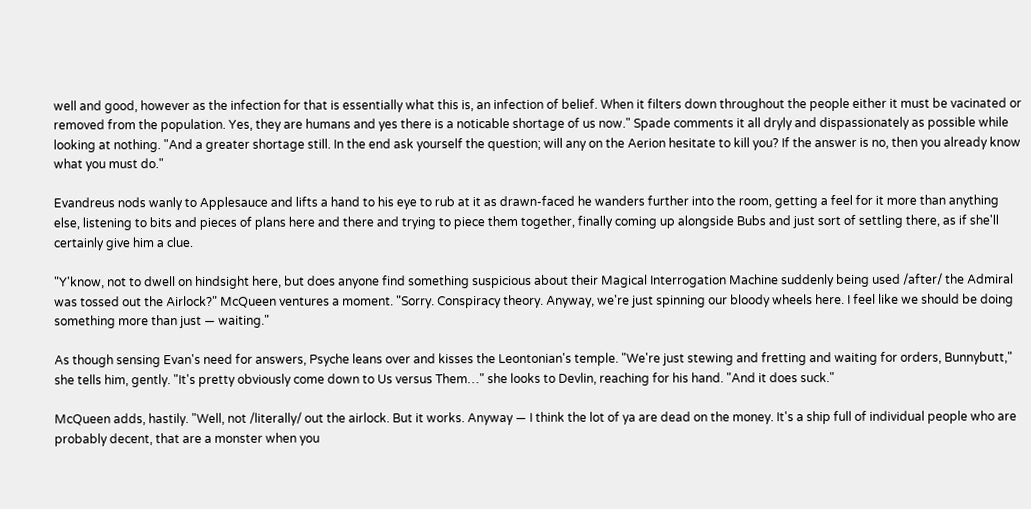well and good, however as the infection for that is essentially what this is, an infection of belief. When it filters down throughout the people either it must be vacinated or removed from the population. Yes, they are humans and yes there is a noticable shortage of us now." Spade comments it all dryly and dispassionately as possible while looking at nothing. "And a greater shortage still. In the end ask yourself the question; will any on the Aerion hesitate to kill you? If the answer is no, then you already know what you must do."

Evandreus nods wanly to Applesauce and lifts a hand to his eye to rub at it as drawn-faced he wanders further into the room, getting a feel for it more than anything else, listening to bits and pieces of plans here and there and trying to piece them together, finally coming up alongside Bubs and just sort of settling there, as if she'll certainly give him a clue.

"Y'know, not to dwell on hindsight here, but does anyone find something suspicious about their Magical Interrogation Machine suddenly being used /after/ the Admiral was tossed out the Airlock?" McQueen ventures a moment. "Sorry. Conspiracy theory. Anyway, we're just spinning our bloody wheels here. I feel like we should be doing something more than just — waiting."

As though sensing Evan's need for answers, Psyche leans over and kisses the Leontonian's temple. "We're just stewing and fretting and waiting for orders, Bunnybutt," she tells him, gently. "It's pretty obviously come down to Us versus Them…" she looks to Devlin, reaching for his hand. "And it does suck."

McQueen adds, hastily. "Well, not /literally/ out the airlock. But it works. Anyway — I think the lot of ya are dead on the money. It's a ship full of individual people who are probably decent, that are a monster when you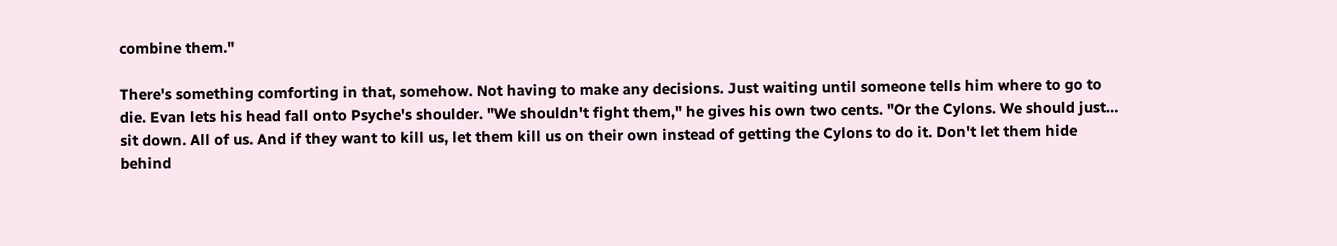combine them."

There's something comforting in that, somehow. Not having to make any decisions. Just waiting until someone tells him where to go to die. Evan lets his head fall onto Psyche's shoulder. "We shouldn't fight them," he gives his own two cents. "Or the Cylons. We should just… sit down. All of us. And if they want to kill us, let them kill us on their own instead of getting the Cylons to do it. Don't let them hide behind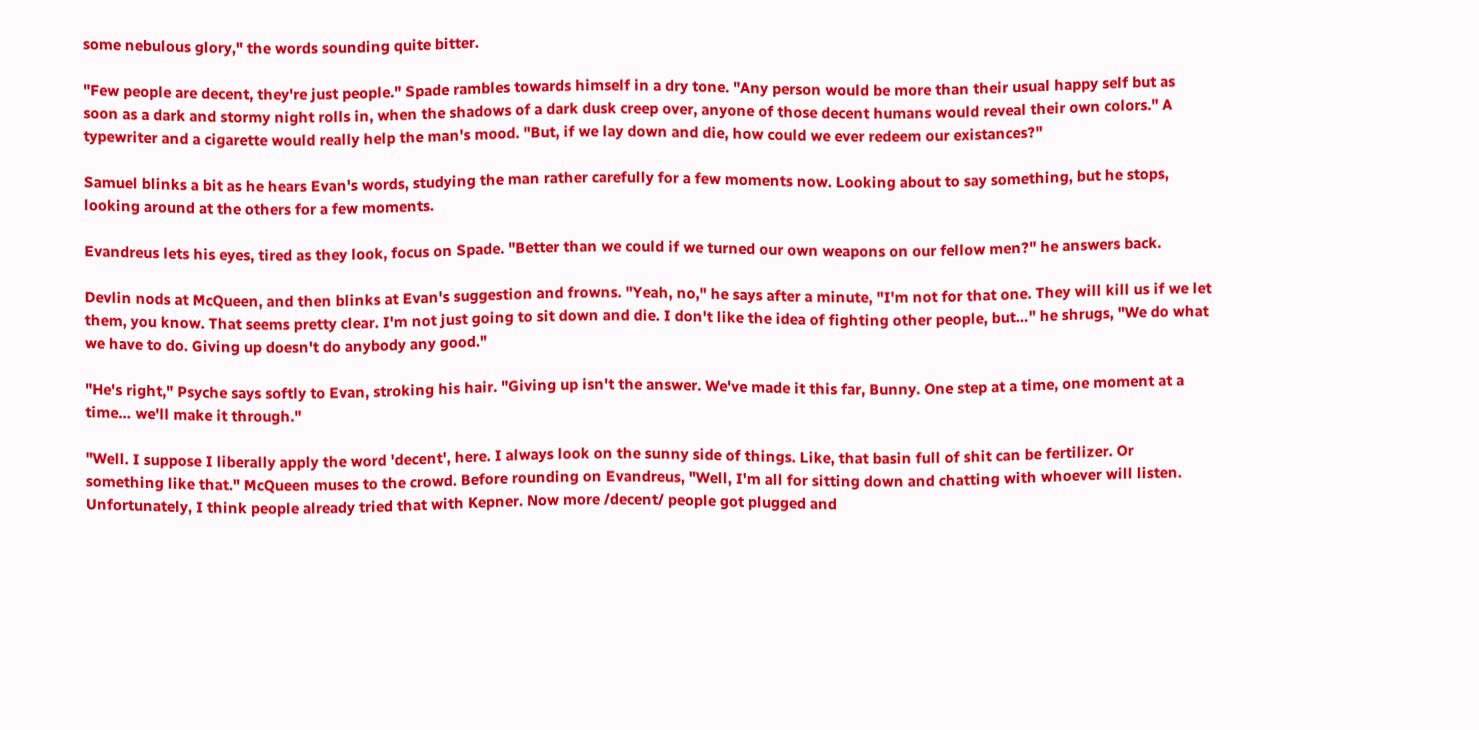some nebulous glory," the words sounding quite bitter.

"Few people are decent, they're just people." Spade rambles towards himself in a dry tone. "Any person would be more than their usual happy self but as soon as a dark and stormy night rolls in, when the shadows of a dark dusk creep over, anyone of those decent humans would reveal their own colors." A typewriter and a cigarette would really help the man's mood. "But, if we lay down and die, how could we ever redeem our existances?"

Samuel blinks a bit as he hears Evan's words, studying the man rather carefully for a few moments now. Looking about to say something, but he stops, looking around at the others for a few moments.

Evandreus lets his eyes, tired as they look, focus on Spade. "Better than we could if we turned our own weapons on our fellow men?" he answers back.

Devlin nods at McQueen, and then blinks at Evan's suggestion and frowns. "Yeah, no," he says after a minute, "I'm not for that one. They will kill us if we let them, you know. That seems pretty clear. I'm not just going to sit down and die. I don't like the idea of fighting other people, but…" he shrugs, "We do what we have to do. Giving up doesn't do anybody any good."

"He's right," Psyche says softly to Evan, stroking his hair. "Giving up isn't the answer. We've made it this far, Bunny. One step at a time, one moment at a time… we'll make it through."

"Well. I suppose I liberally apply the word 'decent', here. I always look on the sunny side of things. Like, that basin full of shit can be fertilizer. Or something like that." McQueen muses to the crowd. Before rounding on Evandreus, "Well, I'm all for sitting down and chatting with whoever will listen. Unfortunately, I think people already tried that with Kepner. Now more /decent/ people got plugged and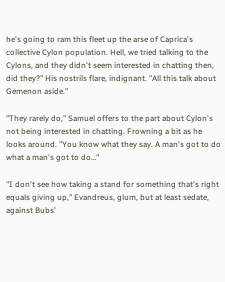he's going to ram this fleet up the arse of Caprica's collective Cylon population. Hell, we tried talking to the Cylons, and they didn't seem interested in chatting then, did they?" His nostrils flare, indignant. "All this talk about Gemenon aside."

"They rarely do," Samuel offers to the part about Cylon's not being interested in chatting. Frowning a bit as he looks around. "You know what they say. A man's got to do what a man's got to do…"

"I don't see how taking a stand for something that's right equals giving up," Evandreus, glum, but at least sedate, against Bubs'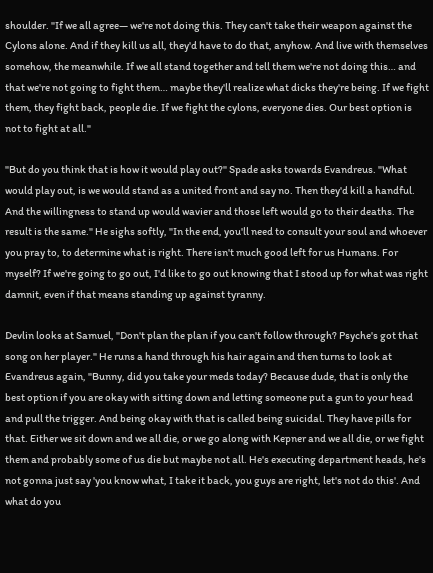shoulder. "If we all agree— we're not doing this. They can't take their weapon against the Cylons alone. And if they kill us all, they'd have to do that, anyhow. And live with themselves somehow, the meanwhile. If we all stand together and tell them we're not doing this… and that we're not going to fight them… maybe they'll realize what dicks they're being. If we fight them, they fight back, people die. If we fight the cylons, everyone dies. Our best option is not to fight at all."

"But do you think that is how it would play out?" Spade asks towards Evandreus. "What would play out, is we would stand as a united front and say no. Then they'd kill a handful. And the willingness to stand up would wavier and those left would go to their deaths. The result is the same." He sighs softly, "In the end, you'll need to consult your soul and whoever you pray to, to determine what is right. There isn't much good left for us Humans. For myself? If we're going to go out, I'd like to go out knowing that I stood up for what was right damnit, even if that means standing up against tyranny.

Devlin looks at Samuel, "Don't plan the plan if you can't follow through? Psyche's got that song on her player." He runs a hand through his hair again and then turns to look at Evandreus again, "Bunny, did you take your meds today? Because dude, that is only the best option if you are okay with sitting down and letting someone put a gun to your head and pull the trigger. And being okay with that is called being suicidal. They have pills for that. Either we sit down and we all die, or we go along with Kepner and we all die, or we fight them and probably some of us die but maybe not all. He's executing department heads, he's not gonna just say 'you know what, I take it back, you guys are right, let's not do this'. And what do you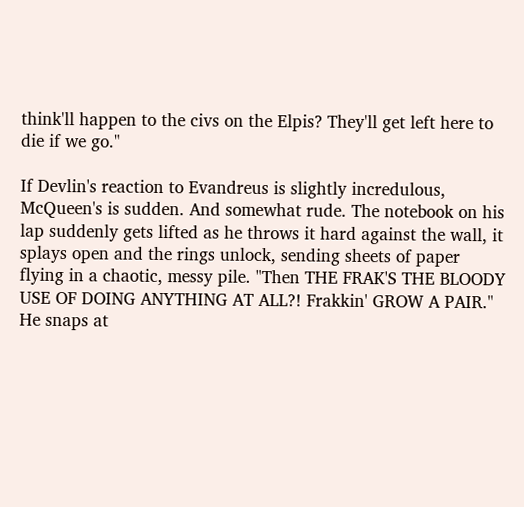think'll happen to the civs on the Elpis? They'll get left here to die if we go."

If Devlin's reaction to Evandreus is slightly incredulous, McQueen's is sudden. And somewhat rude. The notebook on his lap suddenly gets lifted as he throws it hard against the wall, it splays open and the rings unlock, sending sheets of paper flying in a chaotic, messy pile. "Then THE FRAK'S THE BLOODY USE OF DOING ANYTHING AT ALL?! Frakkin' GROW A PAIR." He snaps at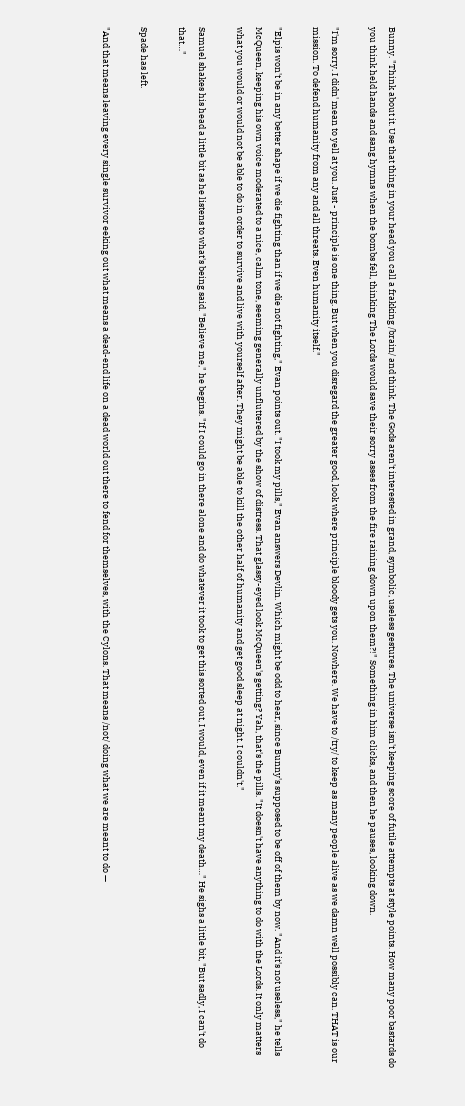Bunny. "Think about it. Use that thing in your head you call a frakking /brain/ and think. The Gods aren't interested in grand, symbolic, useless gestures. The universe isn't keeping score of futile attempts at style points. How many poor bastards do you think held hands and sang hymns when the bombs fell, thinking The Lords would save their sorry asses from the fire raining down upon them?!" Something in him clicks, and then he pauses, looking down.

"I'm sorry. I didn' mean to yell at you. Just - principle is one thing. But when you disregard the greater good, look where principle bloody gets you. Nowhere. We have to /try/ to keep as many people alive as we damn well possibly can. THAT is our mission. To defend humanity from any and all threats. Even humanity itself."

"Elpis won't be in any better shape if we die fighting than if we die not fighting," Evan points out. "I took my pills," Evan answers Devlin. Which might be odd to hear, since Bunny's supposed to be off of them by now. "And it's not useless," he tells McQueen, keeping his own voice moderated to a nice, calm tone, seeming generally unfluttered by the show of distress. That glassy-eyed look McQueen's getting? Yah, that's the pills. "It doesn't have anything to do with the Lords. It only matters what you would or would not be able to do in order to survive and live with yourself after. They might be able to kill the other half of humanity and get good sleep at night. I couldn't."

Samuel shakes his head a little bit as he listens to what's being said. "Believe me," he begins. "If I could go in there alone and do whatever it took to get this sorted out, I would, even if it meant my death…" He sighs a little bit, "But sadly, I can't do that…"

Spade has left.

"And that means leaving every single survivor eeking out what means a dead-end life on a dead world out there to fend for themselves, with the Cylons. That means /not/ doing what we are meant to do —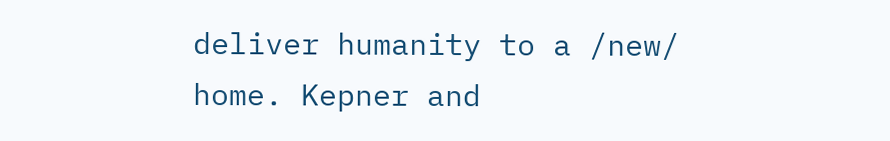deliver humanity to a /new/ home. Kepner and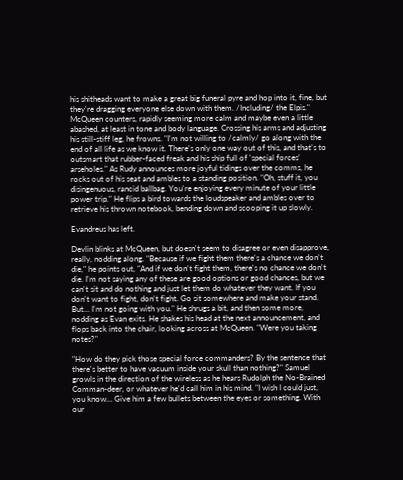his shitheads want to make a great big funeral pyre and hop into it, fine, but they're dragging everyone else down with them. /Including/ the Elpis." McQueen counters, rapidly seeming more calm and maybe even a little abashed, at least in tone and body language. Crossing his arms and adjusting his still-stiff leg, he frowns. "I'm not willing to /calmly/ go along with the end of all life as we know it. There's only one way out of this, and that's to outsmart that rubber-faced freak and his ship full of 'special forces' arseholes." As Rudy announces more joyful tidings over the comms, he rocks out of his seat and ambles to a standing position. "Oh, stuff it, you disingenuous, rancid ballbag. You're enjoying every minute of your little power trip." He flips a bird towards the loudspeaker and ambles over to retrieve his thrown notebook, bending down and scooping it up slowly.

Evandreus has left.

Devlin blinks at McQueen, but doesn't seem to disagree or even disapprove, really, nodding along. "Because if we fight them there's a chance we don't die," he points out, "And if we don't fight them, there's no chance we don't die. I'm not saying any of these are good options or good chances, but we can't sit and do nothing and just let them do whatever they want. If you don't want to fight, don't fight. Go sit somewhere and make your stand. But… I'm not going with you." He shrugs a bit, and then some more, nodding as Evan exits. He shakes his head at the next announcement, and flops back into the chair, looking across at McQueen. "Were you taking notes?"

"How do they pick those special force commanders? By the sentence that there's better to have vacuum inside your skull than nothing?" Samuel growls in the direction of the wireless as he hears Rudolph the No-Brained Comman-deer, or whatever he'd call him in his mind. "I wish I could just, you know… Give him a few bullets between the eyes or something. With our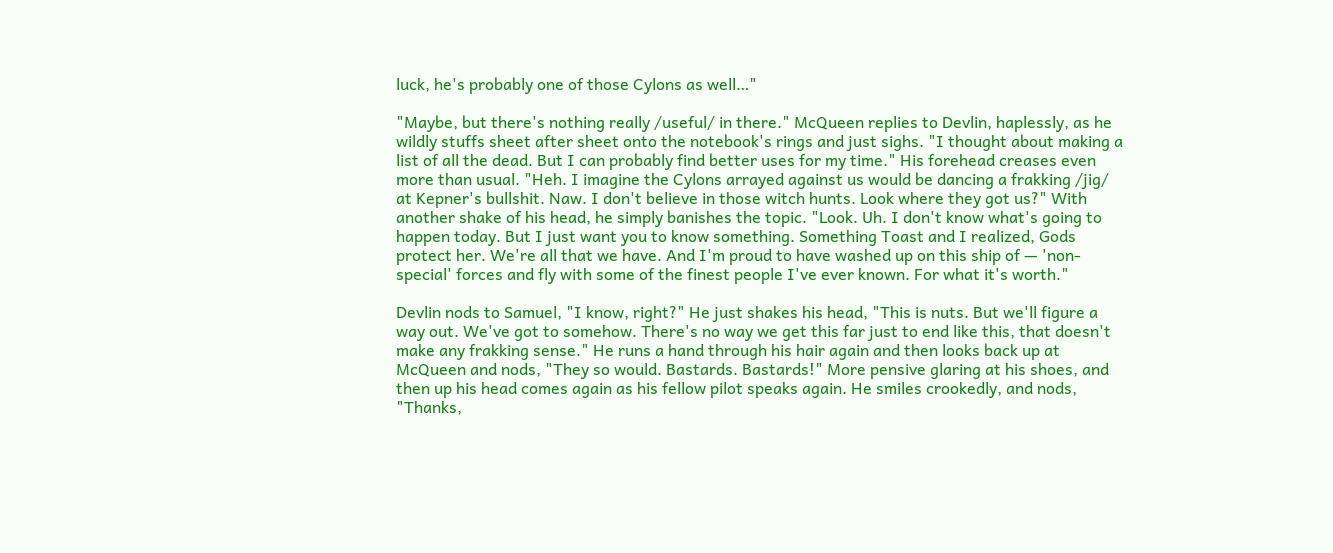luck, he's probably one of those Cylons as well…"

"Maybe, but there's nothing really /useful/ in there." McQueen replies to Devlin, haplessly, as he wildly stuffs sheet after sheet onto the notebook's rings and just sighs. "I thought about making a list of all the dead. But I can probably find better uses for my time." His forehead creases even more than usual. "Heh. I imagine the Cylons arrayed against us would be dancing a frakking /jig/ at Kepner's bullshit. Naw. I don't believe in those witch hunts. Look where they got us?" With another shake of his head, he simply banishes the topic. "Look. Uh. I don't know what's going to happen today. But I just want you to know something. Something Toast and I realized, Gods protect her. We're all that we have. And I'm proud to have washed up on this ship of — 'non-special' forces and fly with some of the finest people I've ever known. For what it's worth."

Devlin nods to Samuel, "I know, right?" He just shakes his head, "This is nuts. But we'll figure a way out. We've got to somehow. There's no way we get this far just to end like this, that doesn't make any frakking sense." He runs a hand through his hair again and then looks back up at McQueen and nods, "They so would. Bastards. Bastards!" More pensive glaring at his shoes, and then up his head comes again as his fellow pilot speaks again. He smiles crookedly, and nods, "Thanks,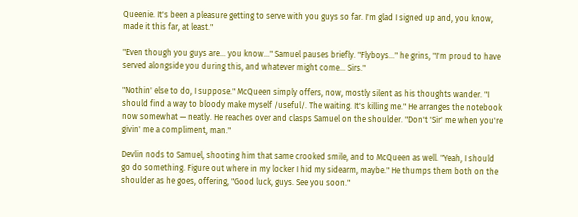Queenie. It's been a pleasure getting to serve with you guys so far. I'm glad I signed up and, you know, made it this far, at least."

"Even though you guys are… you know…" Samuel pauses briefly. "Flyboys…" he grins, "I'm proud to have served alongside you during this, and whatever might come… Sirs."

"Nothin' else to do, I suppose." McQueen simply offers, now, mostly silent as his thoughts wander. "I should find a way to bloody make myself /useful/. The waiting. It's killing me." He arranges the notebook now somewhat — neatly. He reaches over and clasps Samuel on the shoulder. "Don't 'Sir' me when you're givin' me a compliment, man."

Devlin nods to Samuel, shooting him that same crooked smile, and to McQueen as well. "Yeah, I should go do something. Figure out where in my locker I hid my sidearm, maybe." He thumps them both on the shoulder as he goes, offering, "Good luck, guys. See you soon."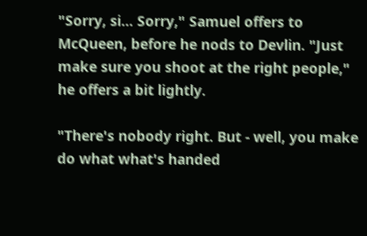"Sorry, si… Sorry," Samuel offers to McQueen, before he nods to Devlin. "Just make sure you shoot at the right people," he offers a bit lightly.

"There's nobody right. But - well, you make do what what's handed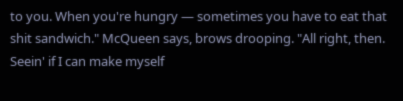to you. When you're hungry — sometimes you have to eat that shit sandwich." McQueen says, brows drooping. "All right, then. Seein' if I can make myself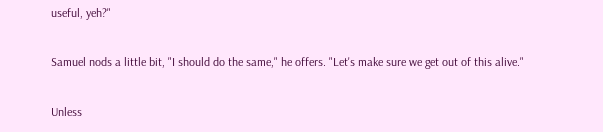useful, yeh?"

Samuel nods a little bit, "I should do the same," he offers. "Let's make sure we get out of this alive."

Unless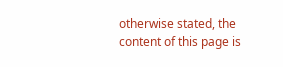otherwise stated, the content of this page is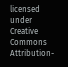licensed under Creative Commons Attribution-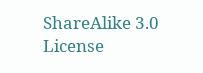ShareAlike 3.0 License